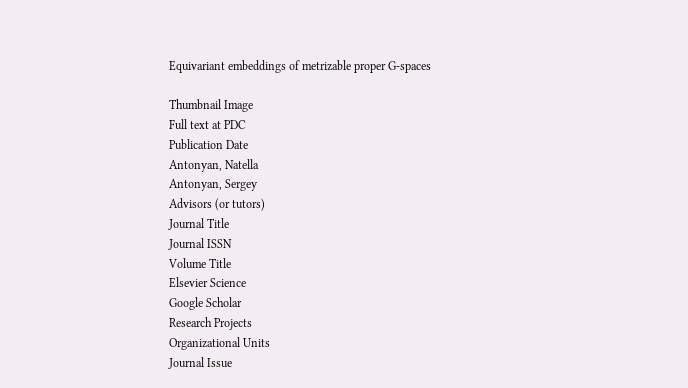Equivariant embeddings of metrizable proper G-spaces

Thumbnail Image
Full text at PDC
Publication Date
Antonyan, Natella
Antonyan, Sergey
Advisors (or tutors)
Journal Title
Journal ISSN
Volume Title
Elsevier Science
Google Scholar
Research Projects
Organizational Units
Journal Issue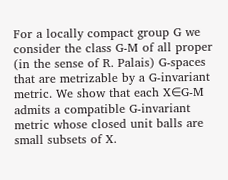For a locally compact group G we consider the class G-M of all proper (in the sense of R. Palais) G-spaces that are metrizable by a G-invariant metric. We show that each X∈G-M admits a compatible G-invariant metric whose closed unit balls are small subsets of X.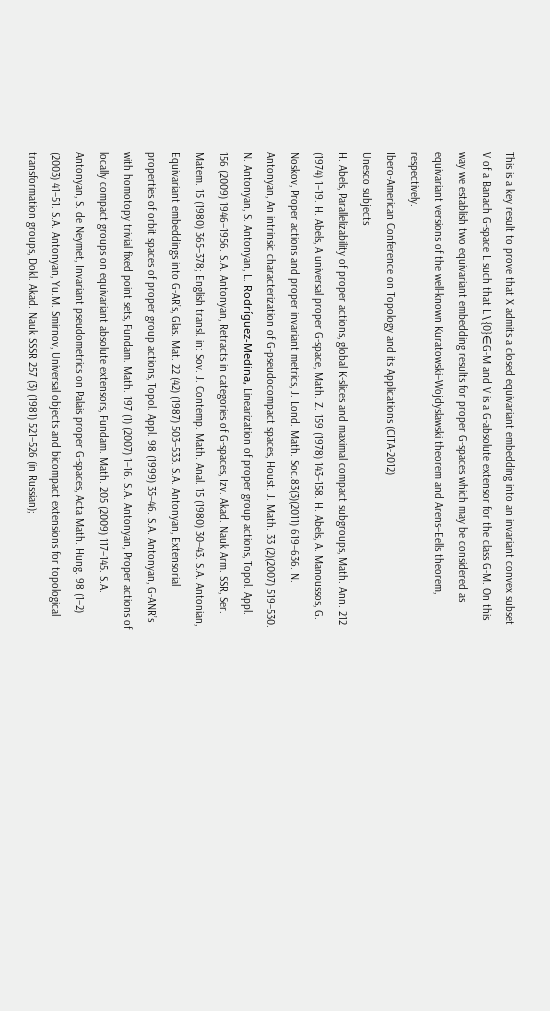This is a key result to prove that X admits a closed equivariant embedding into an invariant convex subset V of a Banach G-space L such that L∖{0}∈G-M and V is a G-absolute extensor for the class G-M. On this way we establish two equivariant embedding results for proper G-spaces which may be considered as equivariant versions of the well-known Kuratowski–Wojdyslawski theorem and Arens–Eells theorem, respectively.
Ibero-American Conference on Topology and its Applications (CITA-2012)
Unesco subjects
H. Abels, Parallelizability of proper actions, global K-slices and maximal compact subgroups, Math. Ann. 212 (1974) 1–19. H. Abels, A universal proper G-space, Math. Z. 159 (1978) 143–158. H. Abels, A. Manoussos, G. Noskov, Proper actions and proper invariant metrics, J. Lond. Math. Soc.83(3)(2011) 619–636. N. Antonyan, An intrinsic characterization of G-pseudocompact spaces, Houst. J. Math. 33 (2)(2007) 519–530. N. Antonyan, S. Antonyan, L. Rodríguez-Medina, Linearization of proper group actions, Topol. Appl. 156 (2009) 1946–1956. S.A. Antonyan, Retracts in categories of G-spaces, Izv. Akad. Nauk Arm. SSR, Ser. Matem. 15 (1980) 365–378; English transl. in: Sov. J. Contemp. Math. Anal. 15 (1980) 30–43. S.A. Antonian, Equivariant embeddings into G-AR’s, Glas. Mat. 22 (42) (1987) 503–533. S.A. Antonyan, Extensorial properties of orbit spaces of proper group actions, Topol. Appl. 98 (1999) 35–46. S.A. Antonyan, G-ANR’s with homotopy trivial fixed point sets, Fundam. Math. 197 (1) (2007) 1–16. S.A. Antonyan, Proper actions of locally compact groups on equivariant absolute extensors, Fundam. Math. 205 (2009) 117–145. S.A. Antonyan, S. de Neymet, Invariant pseudometrics on Palais proper G-spaces, Acta Math. Hung. 98 (1–2) (2003) 41–51. S.A. Antonyan, Yu.M. Smirnov, Universal objects and bicompact extensions for topological transformation groups, Dokl. Akad. Nauk SSSR 257 (3) (1981) 521–526 (in Russian);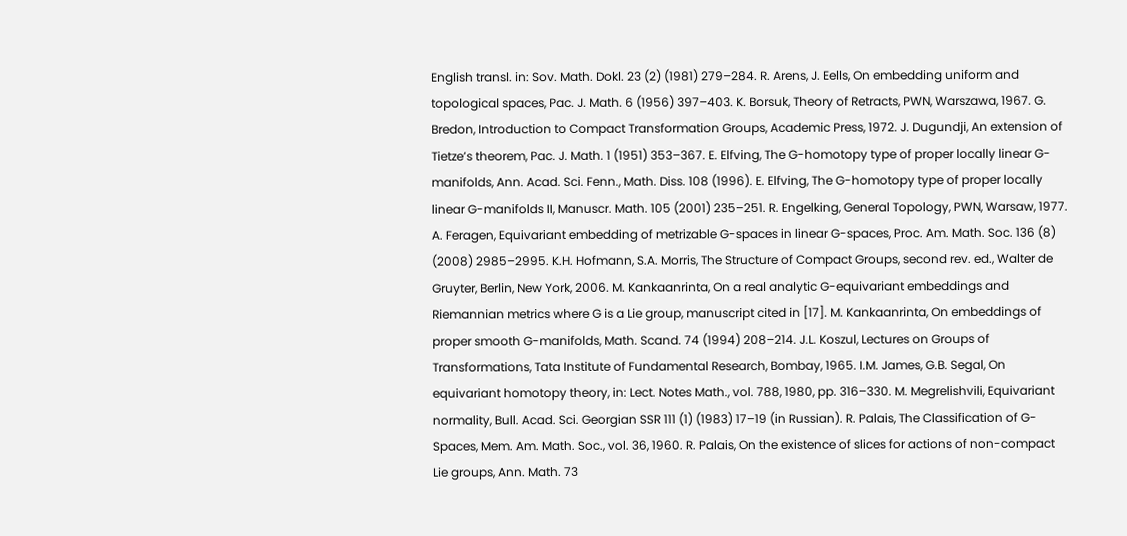English transl. in: Sov. Math. Dokl. 23 (2) (1981) 279–284. R. Arens, J. Eells, On embedding uniform and topological spaces, Pac. J. Math. 6 (1956) 397–403. K. Borsuk, Theory of Retracts, PWN, Warszawa, 1967. G. Bredon, Introduction to Compact Transformation Groups, Academic Press, 1972. J. Dugundji, An extension of Tietze’s theorem, Pac. J. Math. 1 (1951) 353–367. E. Elfving, The G-homotopy type of proper locally linear G-manifolds, Ann. Acad. Sci. Fenn., Math. Diss. 108 (1996). E. Elfving, The G-homotopy type of proper locally linear G-manifolds II, Manuscr. Math. 105 (2001) 235–251. R. Engelking, General Topology, PWN, Warsaw, 1977. A. Feragen, Equivariant embedding of metrizable G-spaces in linear G-spaces, Proc. Am. Math. Soc. 136 (8) (2008) 2985–2995. K.H. Hofmann, S.A. Morris, The Structure of Compact Groups, second rev. ed., Walter de Gruyter, Berlin, New York, 2006. M. Kankaanrinta, On a real analytic G-equivariant embeddings and Riemannian metrics where G is a Lie group, manuscript cited in [17]. M. Kankaanrinta, On embeddings of proper smooth G-manifolds, Math. Scand. 74 (1994) 208–214. J.L. Koszul, Lectures on Groups of Transformations, Tata Institute of Fundamental Research, Bombay, 1965. I.M. James, G.B. Segal, On equivariant homotopy theory, in: Lect. Notes Math., vol. 788, 1980, pp. 316–330. M. Megrelishvili, Equivariant normality, Bull. Acad. Sci. Georgian SSR 111 (1) (1983) 17–19 (in Russian). R. Palais, The Classification of G-Spaces, Mem. Am. Math. Soc., vol. 36, 1960. R. Palais, On the existence of slices for actions of non-compact Lie groups, Ann. Math. 73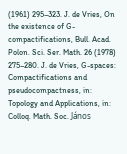(1961) 295–323. J. de Vries, On the existence of G-compactifications, Bull. Acad. Polon. Sci. Ser. Math. 26 (1978) 275–280. J. de Vries, G-spaces: Compactifications and pseudocompactness, in: Topology and Applications, in: Colloq. Math. Soc. János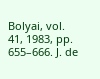Bolyai, vol. 41, 1983, pp. 655–666. J. de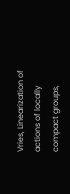Vries, Linearization of actions of locally compact groups,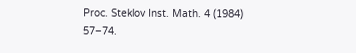Proc. Steklov Inst. Math. 4 (1984) 57–74.